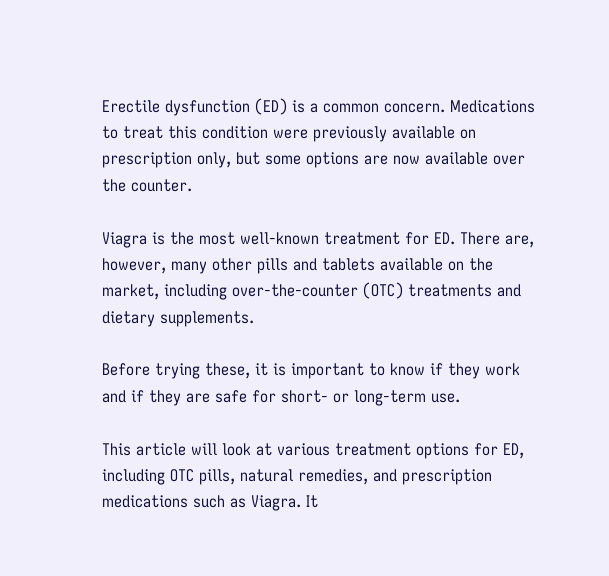Erectile dysfunction (ED) is a common concern. Medications to treat this condition were previously available on prescription only, but some options are now available over the counter.

Viagra is the most well-known treatment for ED. There are, however, many other pills and tablets available on the market, including over-the-counter (OTC) treatments and dietary supplements.

Before trying these, it is important to know if they work and if they are safe for short- or long-term use.

This article will look at various treatment options for ED, including OTC pills, natural remedies, and prescription medications such as Viagra. It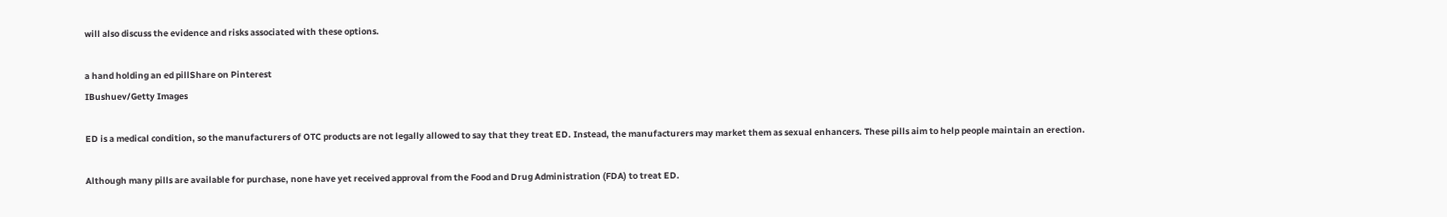will also discuss the evidence and risks associated with these options.

a hand holding an ed pillShare on Pinterest
IBushuev/Getty Images

ED is a medical condition, so the manufacturers of OTC products are not legally allowed to say that they treat ED. Instead, the manufacturers may market them as sexual enhancers. These pills aim to help people maintain an erection.

Although many pills are available for purchase, none have yet received approval from the Food and Drug Administration (FDA) to treat ED.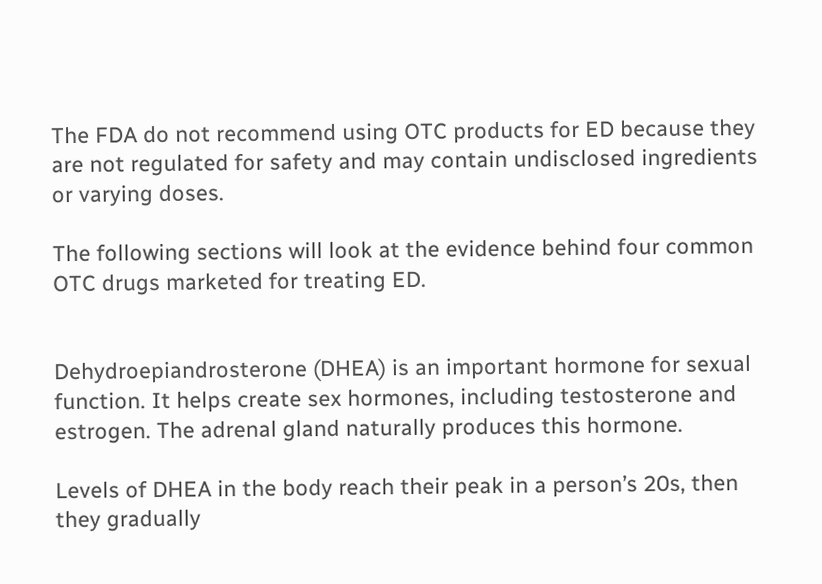The FDA do not recommend using OTC products for ED because they are not regulated for safety and may contain undisclosed ingredients or varying doses.

The following sections will look at the evidence behind four common OTC drugs marketed for treating ED.


Dehydroepiandrosterone (DHEA) is an important hormone for sexual function. It helps create sex hormones, including testosterone and estrogen. The adrenal gland naturally produces this hormone.

Levels of DHEA in the body reach their peak in a person’s 20s, then they gradually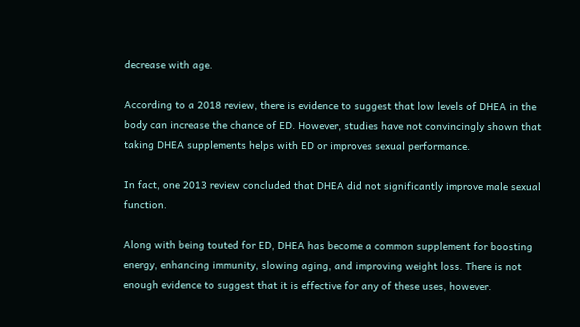decrease with age.

According to a 2018 review, there is evidence to suggest that low levels of DHEA in the body can increase the chance of ED. However, studies have not convincingly shown that taking DHEA supplements helps with ED or improves sexual performance.

In fact, one 2013 review concluded that DHEA did not significantly improve male sexual function.

Along with being touted for ED, DHEA has become a common supplement for boosting energy, enhancing immunity, slowing aging, and improving weight loss. There is not enough evidence to suggest that it is effective for any of these uses, however.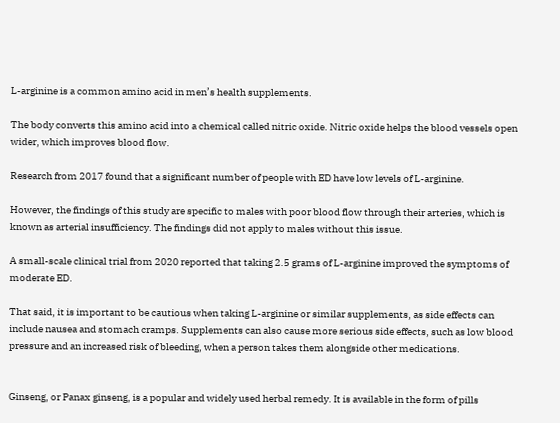L-arginine is a common amino acid in men’s health supplements.

The body converts this amino acid into a chemical called nitric oxide. Nitric oxide helps the blood vessels open wider, which improves blood flow.

Research from 2017 found that a significant number of people with ED have low levels of L-arginine.

However, the findings of this study are specific to males with poor blood flow through their arteries, which is known as arterial insufficiency. The findings did not apply to males without this issue.

A small-scale clinical trial from 2020 reported that taking 2.5 grams of L-arginine improved the symptoms of moderate ED.

That said, it is important to be cautious when taking L-arginine or similar supplements, as side effects can include nausea and stomach cramps. Supplements can also cause more serious side effects, such as low blood pressure and an increased risk of bleeding, when a person takes them alongside other medications.


Ginseng, or Panax ginseng, is a popular and widely used herbal remedy. It is available in the form of pills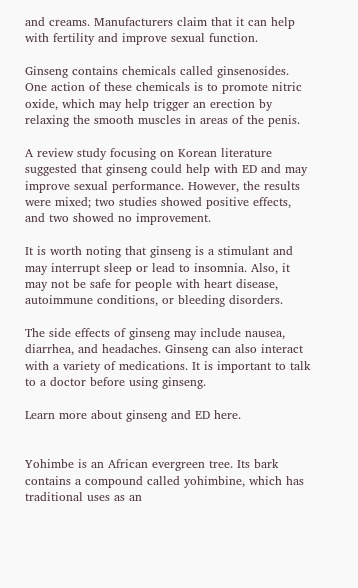and creams. Manufacturers claim that it can help with fertility and improve sexual function.

Ginseng contains chemicals called ginsenosides. One action of these chemicals is to promote nitric oxide, which may help trigger an erection by relaxing the smooth muscles in areas of the penis.

A review study focusing on Korean literature suggested that ginseng could help with ED and may improve sexual performance. However, the results were mixed; two studies showed positive effects, and two showed no improvement.

It is worth noting that ginseng is a stimulant and may interrupt sleep or lead to insomnia. Also, it may not be safe for people with heart disease, autoimmune conditions, or bleeding disorders.

The side effects of ginseng may include nausea, diarrhea, and headaches. Ginseng can also interact with a variety of medications. It is important to talk to a doctor before using ginseng.

Learn more about ginseng and ED here.


Yohimbe is an African evergreen tree. Its bark contains a compound called yohimbine, which has traditional uses as an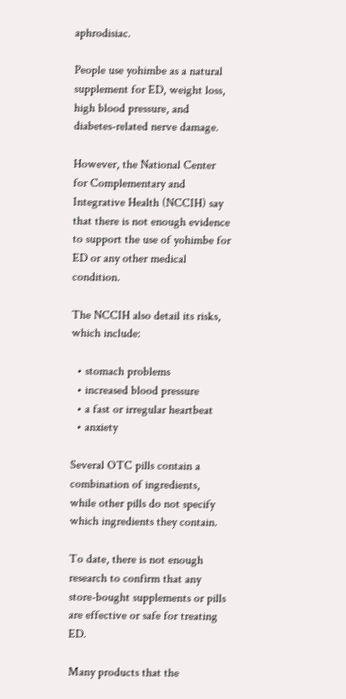aphrodisiac.

People use yohimbe as a natural supplement for ED, weight loss, high blood pressure, and diabetes-related nerve damage.

However, the National Center for Complementary and Integrative Health (NCCIH) say that there is not enough evidence to support the use of yohimbe for ED or any other medical condition.

The NCCIH also detail its risks, which include:

  • stomach problems
  • increased blood pressure
  • a fast or irregular heartbeat
  • anxiety

Several OTC pills contain a combination of ingredients, while other pills do not specify which ingredients they contain.

To date, there is not enough research to confirm that any store-bought supplements or pills are effective or safe for treating ED.

Many products that the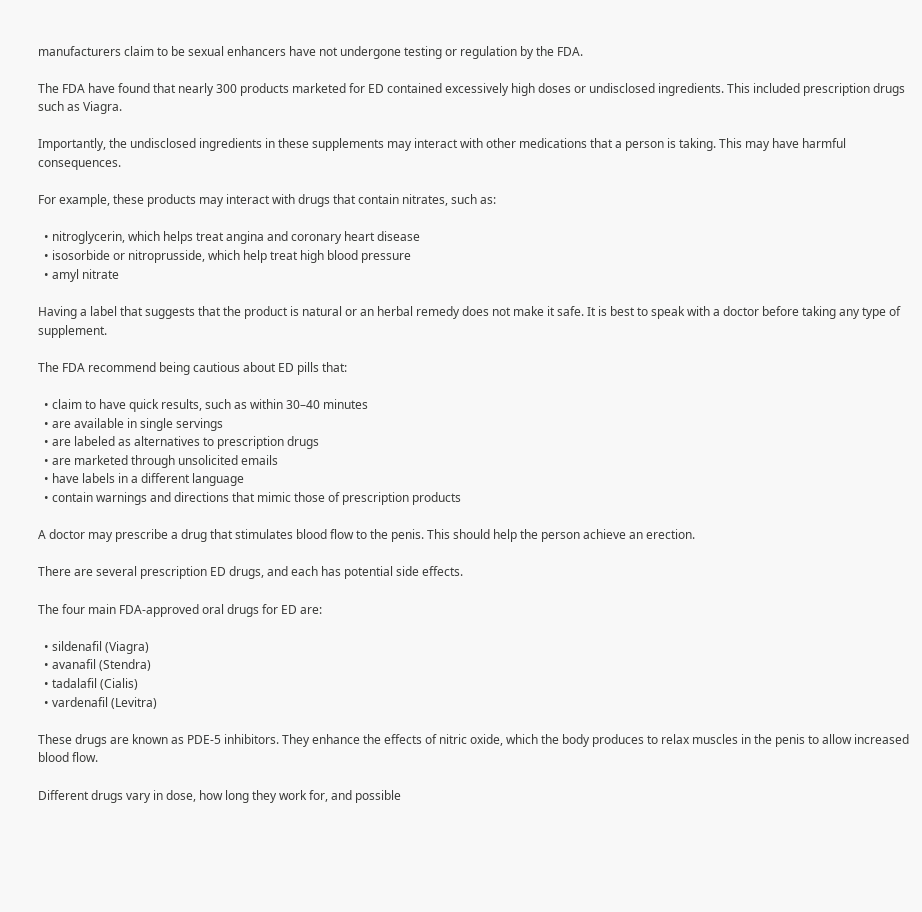manufacturers claim to be sexual enhancers have not undergone testing or regulation by the FDA.

The FDA have found that nearly 300 products marketed for ED contained excessively high doses or undisclosed ingredients. This included prescription drugs such as Viagra.

Importantly, the undisclosed ingredients in these supplements may interact with other medications that a person is taking. This may have harmful consequences.

For example, these products may interact with drugs that contain nitrates, such as:

  • nitroglycerin, which helps treat angina and coronary heart disease
  • isosorbide or nitroprusside, which help treat high blood pressure
  • amyl nitrate

Having a label that suggests that the product is natural or an herbal remedy does not make it safe. It is best to speak with a doctor before taking any type of supplement.

The FDA recommend being cautious about ED pills that:

  • claim to have quick results, such as within 30–40 minutes
  • are available in single servings
  • are labeled as alternatives to prescription drugs
  • are marketed through unsolicited emails
  • have labels in a different language
  • contain warnings and directions that mimic those of prescription products

A doctor may prescribe a drug that stimulates blood flow to the penis. This should help the person achieve an erection.

There are several prescription ED drugs, and each has potential side effects.

The four main FDA-approved oral drugs for ED are:

  • sildenafil (Viagra)
  • avanafil (Stendra)
  • tadalafil (Cialis)
  • vardenafil (Levitra)

These drugs are known as PDE-5 inhibitors. They enhance the effects of nitric oxide, which the body produces to relax muscles in the penis to allow increased blood flow.

Different drugs vary in dose, how long they work for, and possible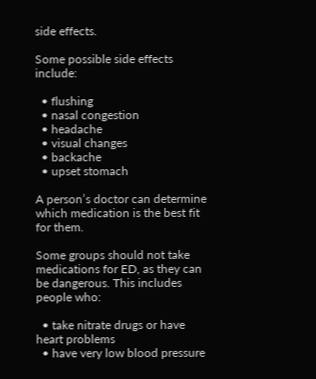side effects.

Some possible side effects include:

  • flushing
  • nasal congestion
  • headache
  • visual changes
  • backache
  • upset stomach

A person’s doctor can determine which medication is the best fit for them.

Some groups should not take medications for ED, as they can be dangerous. This includes people who:

  • take nitrate drugs or have heart problems
  • have very low blood pressure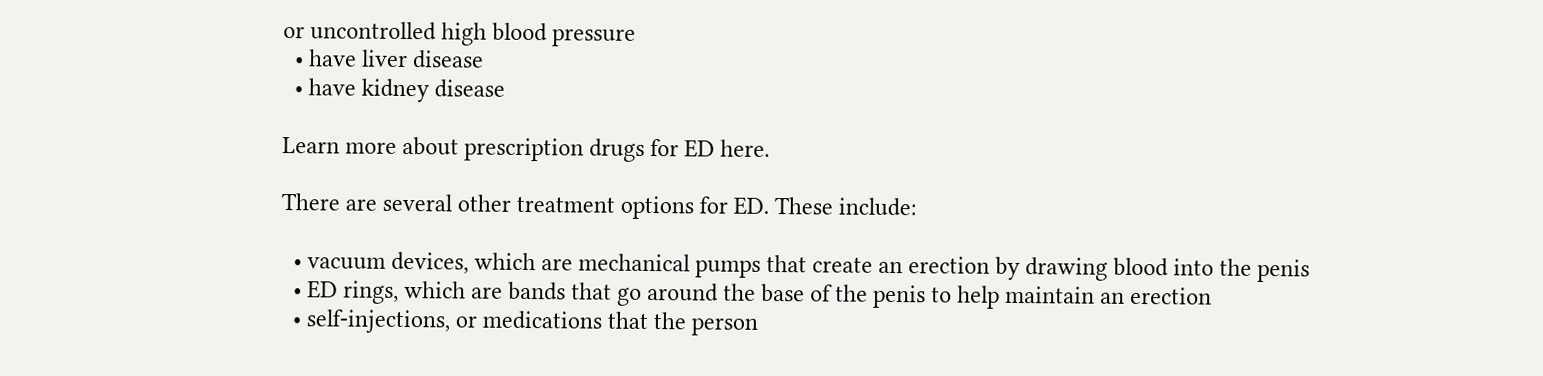or uncontrolled high blood pressure
  • have liver disease
  • have kidney disease

Learn more about prescription drugs for ED here.

There are several other treatment options for ED. These include:

  • vacuum devices, which are mechanical pumps that create an erection by drawing blood into the penis
  • ED rings, which are bands that go around the base of the penis to help maintain an erection
  • self-injections, or medications that the person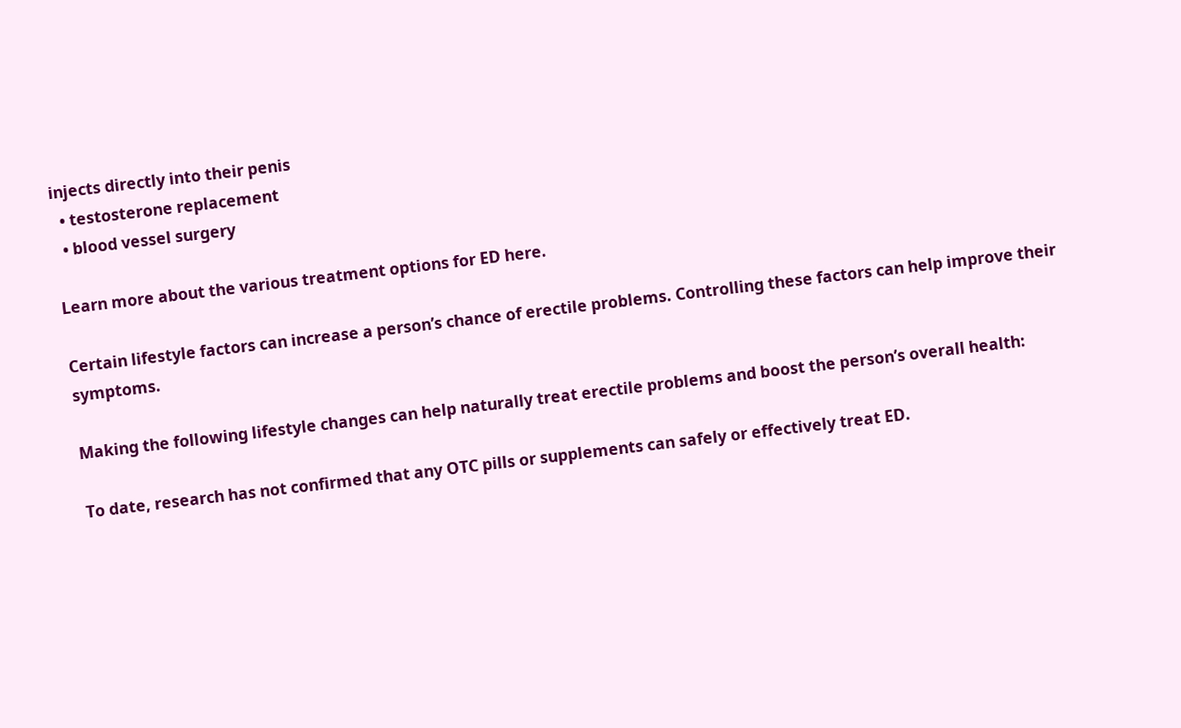injects directly into their penis
  • testosterone replacement
  • blood vessel surgery

Learn more about the various treatment options for ED here.

Certain lifestyle factors can increase a person’s chance of erectile problems. Controlling these factors can help improve their symptoms.

Making the following lifestyle changes can help naturally treat erectile problems and boost the person’s overall health:

To date, research has not confirmed that any OTC pills or supplements can safely or effectively treat ED.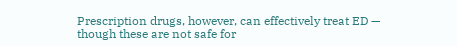Prescription drugs, however, can effectively treat ED — though these are not safe for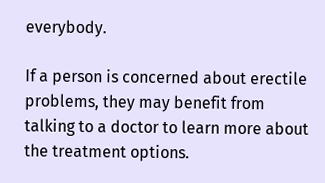everybody.

If a person is concerned about erectile problems, they may benefit from talking to a doctor to learn more about the treatment options.